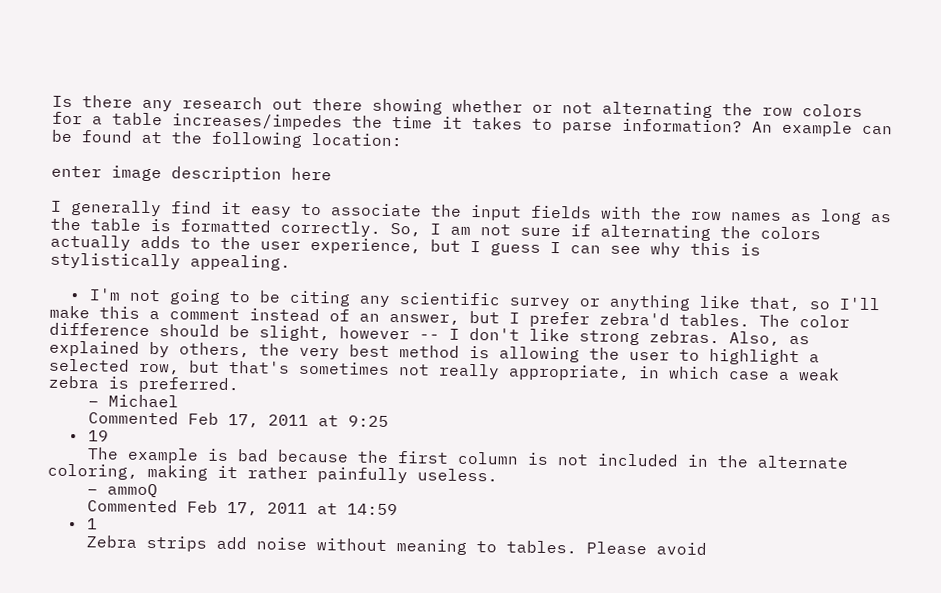Is there any research out there showing whether or not alternating the row colors for a table increases/impedes the time it takes to parse information? An example can be found at the following location:

enter image description here

I generally find it easy to associate the input fields with the row names as long as the table is formatted correctly. So, I am not sure if alternating the colors actually adds to the user experience, but I guess I can see why this is stylistically appealing.

  • I'm not going to be citing any scientific survey or anything like that, so I'll make this a comment instead of an answer, but I prefer zebra'd tables. The color difference should be slight, however -- I don't like strong zebras. Also, as explained by others, the very best method is allowing the user to highlight a selected row, but that's sometimes not really appropriate, in which case a weak zebra is preferred.
    – Michael
    Commented Feb 17, 2011 at 9:25
  • 19
    The example is bad because the first column is not included in the alternate coloring, making it rather painfully useless.
    – ammoQ
    Commented Feb 17, 2011 at 14:59
  • 1
    Zebra strips add noise without meaning to tables. Please avoid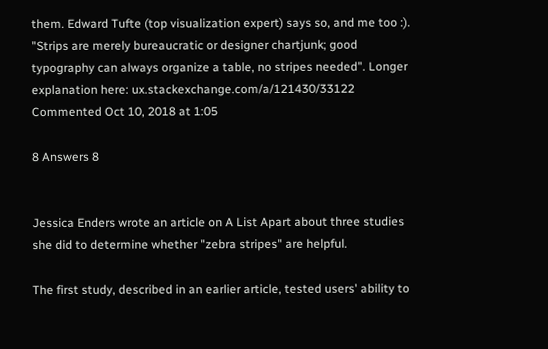them. Edward Tufte (top visualization expert) says so, and me too :). "Strips are merely bureaucratic or designer chartjunk; good typography can always organize a table, no stripes needed". Longer explanation here: ux.stackexchange.com/a/121430/33122 Commented Oct 10, 2018 at 1:05

8 Answers 8


Jessica Enders wrote an article on A List Apart about three studies she did to determine whether "zebra stripes" are helpful.

The first study, described in an earlier article, tested users' ability to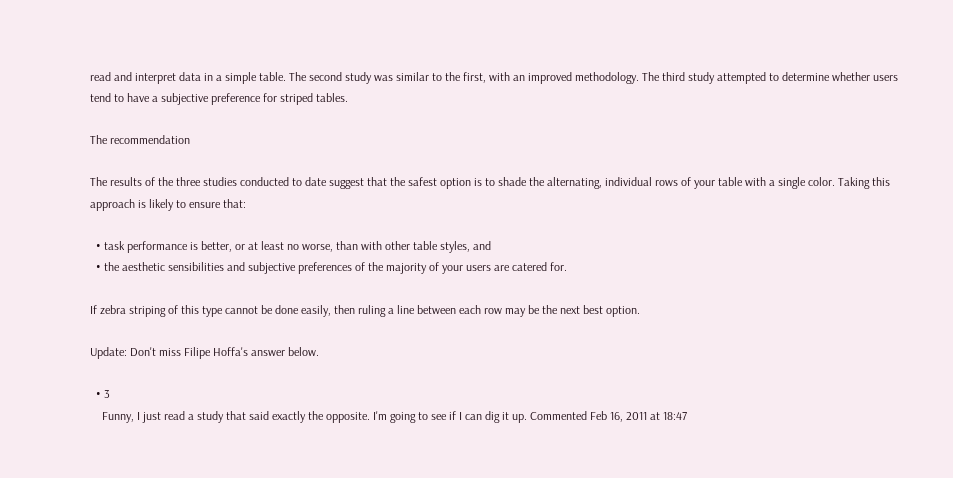read and interpret data in a simple table. The second study was similar to the first, with an improved methodology. The third study attempted to determine whether users tend to have a subjective preference for striped tables.

The recommendation

The results of the three studies conducted to date suggest that the safest option is to shade the alternating, individual rows of your table with a single color. Taking this approach is likely to ensure that:

  • task performance is better, or at least no worse, than with other table styles, and
  • the aesthetic sensibilities and subjective preferences of the majority of your users are catered for.

If zebra striping of this type cannot be done easily, then ruling a line between each row may be the next best option.

Update: Don't miss Filipe Hoffa's answer below.

  • 3
    Funny, I just read a study that said exactly the opposite. I'm going to see if I can dig it up. Commented Feb 16, 2011 at 18:47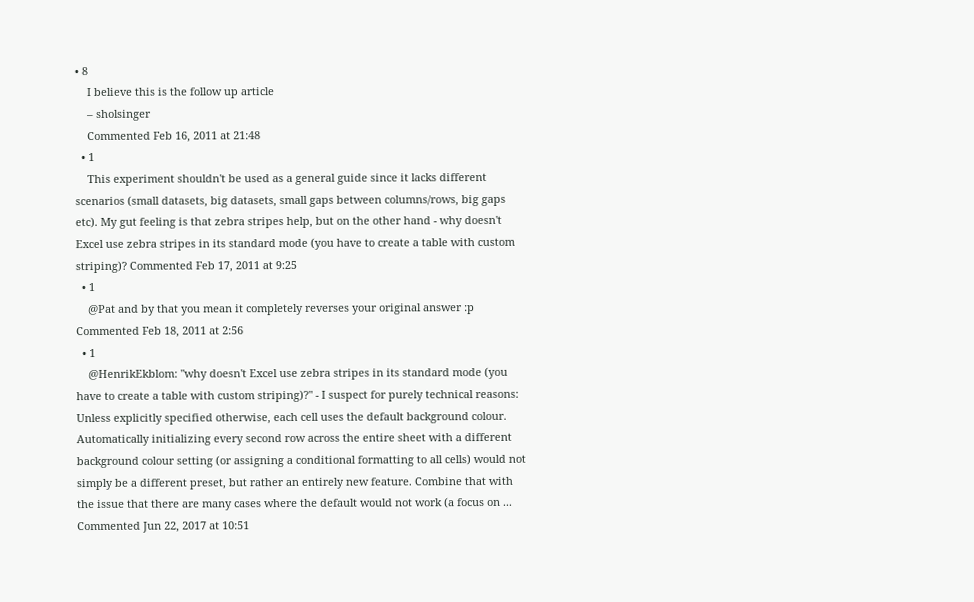• 8
    I believe this is the follow up article
    – sholsinger
    Commented Feb 16, 2011 at 21:48
  • 1
    This experiment shouldn't be used as a general guide since it lacks different scenarios (small datasets, big datasets, small gaps between columns/rows, big gaps etc). My gut feeling is that zebra stripes help, but on the other hand - why doesn't Excel use zebra stripes in its standard mode (you have to create a table with custom striping)? Commented Feb 17, 2011 at 9:25
  • 1
    @Pat and by that you mean it completely reverses your original answer :p Commented Feb 18, 2011 at 2:56
  • 1
    @HenrikEkblom: "why doesn't Excel use zebra stripes in its standard mode (you have to create a table with custom striping)?" - I suspect for purely technical reasons: Unless explicitly specified otherwise, each cell uses the default background colour. Automatically initializing every second row across the entire sheet with a different background colour setting (or assigning a conditional formatting to all cells) would not simply be a different preset, but rather an entirely new feature. Combine that with the issue that there are many cases where the default would not work (a focus on ... Commented Jun 22, 2017 at 10:51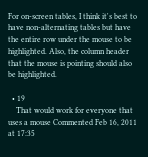For on-screen tables, I think it's best to have non-alternating tables but have the entire row under the mouse to be highlighted. Also, the column header that the mouse is pointing should also be highlighted.

  • 19
    That would work for everyone that uses a mouse Commented Feb 16, 2011 at 17:35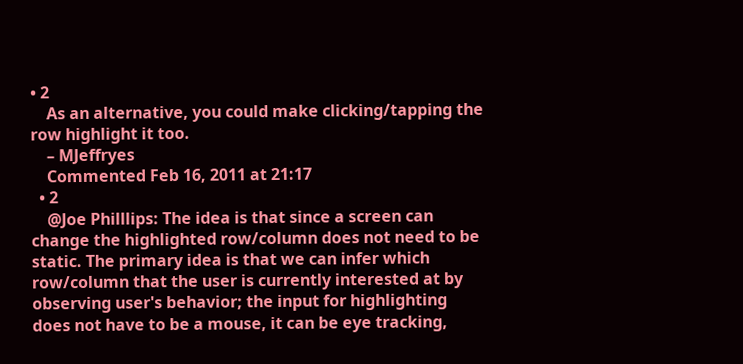• 2
    As an alternative, you could make clicking/tapping the row highlight it too.
    – MJeffryes
    Commented Feb 16, 2011 at 21:17
  • 2
    @Joe Philllips: The idea is that since a screen can change the highlighted row/column does not need to be static. The primary idea is that we can infer which row/column that the user is currently interested at by observing user's behavior; the input for highlighting does not have to be a mouse, it can be eye tracking,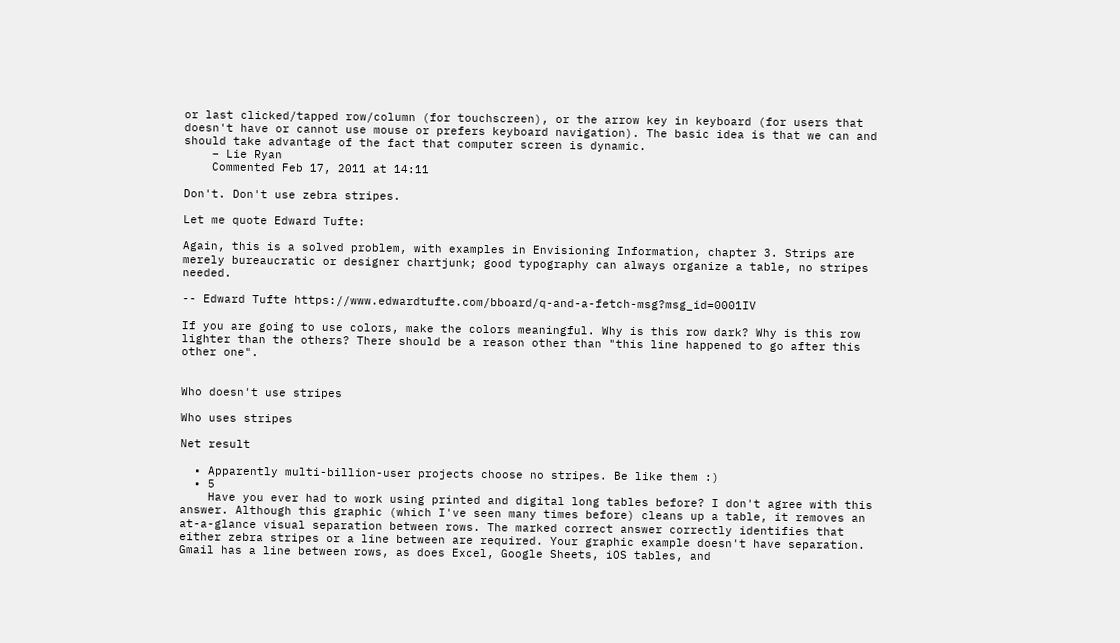or last clicked/tapped row/column (for touchscreen), or the arrow key in keyboard (for users that doesn't have or cannot use mouse or prefers keyboard navigation). The basic idea is that we can and should take advantage of the fact that computer screen is dynamic.
    – Lie Ryan
    Commented Feb 17, 2011 at 14:11

Don't. Don't use zebra stripes.

Let me quote Edward Tufte:

Again, this is a solved problem, with examples in Envisioning Information, chapter 3. Strips are merely bureaucratic or designer chartjunk; good typography can always organize a table, no stripes needed.

-- Edward Tufte https://www.edwardtufte.com/bboard/q-and-a-fetch-msg?msg_id=0001IV

If you are going to use colors, make the colors meaningful. Why is this row dark? Why is this row lighter than the others? There should be a reason other than "this line happened to go after this other one".


Who doesn't use stripes

Who uses stripes

Net result

  • Apparently multi-billion-user projects choose no stripes. Be like them :)
  • 5
    Have you ever had to work using printed and digital long tables before? I don't agree with this answer. Although this graphic (which I've seen many times before) cleans up a table, it removes an at-a-glance visual separation between rows. The marked correct answer correctly identifies that either zebra stripes or a line between are required. Your graphic example doesn't have separation. Gmail has a line between rows, as does Excel, Google Sheets, iOS tables, and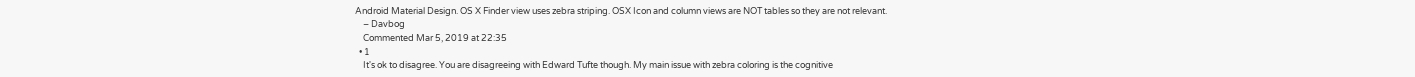Android Material Design. OS X Finder view uses zebra striping. OSX Icon and column views are NOT tables so they are not relevant.
    – Davbog
    Commented Mar 5, 2019 at 22:35
  • 1
    It's ok to disagree. You are disagreeing with Edward Tufte though. My main issue with zebra coloring is the cognitive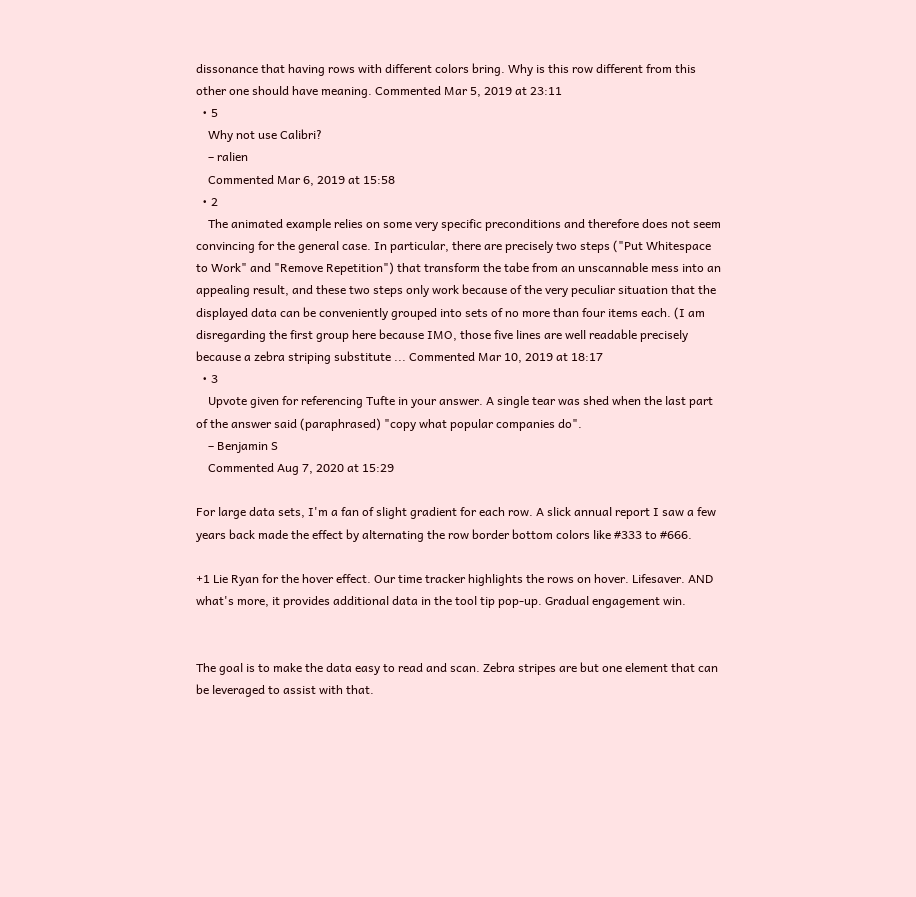dissonance that having rows with different colors bring. Why is this row different from this other one should have meaning. Commented Mar 5, 2019 at 23:11
  • 5
    Why not use Calibri?
    – ralien
    Commented Mar 6, 2019 at 15:58
  • 2
    The animated example relies on some very specific preconditions and therefore does not seem convincing for the general case. In particular, there are precisely two steps ("Put Whitespace to Work" and "Remove Repetition") that transform the tabe from an unscannable mess into an appealing result, and these two steps only work because of the very peculiar situation that the displayed data can be conveniently grouped into sets of no more than four items each. (I am disregarding the first group here because IMO, those five lines are well readable precisely because a zebra striping substitute ... Commented Mar 10, 2019 at 18:17
  • 3
    Upvote given for referencing Tufte in your answer. A single tear was shed when the last part of the answer said (paraphrased) "copy what popular companies do".
    – Benjamin S
    Commented Aug 7, 2020 at 15:29

For large data sets, I'm a fan of slight gradient for each row. A slick annual report I saw a few years back made the effect by alternating the row border bottom colors like #333 to #666.

+1 Lie Ryan for the hover effect. Our time tracker highlights the rows on hover. Lifesaver. AND what's more, it provides additional data in the tool tip pop-up. Gradual engagement win.


The goal is to make the data easy to read and scan. Zebra stripes are but one element that can be leveraged to assist with that.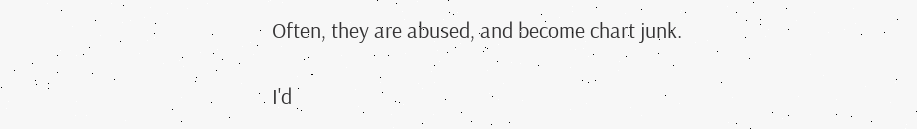Often, they are abused, and become chart junk.

I'd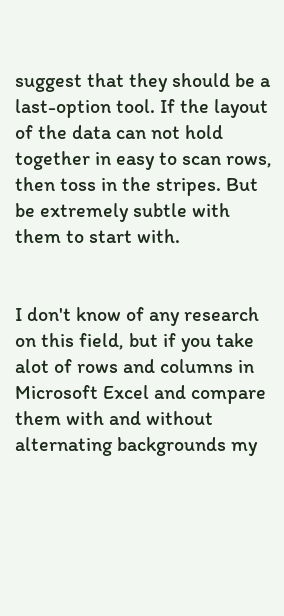suggest that they should be a last-option tool. If the layout of the data can not hold together in easy to scan rows, then toss in the stripes. But be extremely subtle with them to start with.


I don't know of any research on this field, but if you take alot of rows and columns in Microsoft Excel and compare them with and without alternating backgrounds my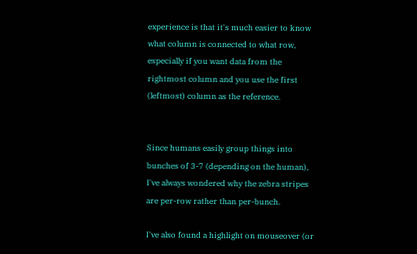experience is that it's much easier to know what column is connected to what row, especially if you want data from the rightmost column and you use the first (leftmost) column as the reference.


Since humans easily group things into bunches of 3-7 (depending on the human), I've always wondered why the zebra stripes are per-row rather than per-bunch.

I've also found a highlight on mouseover (or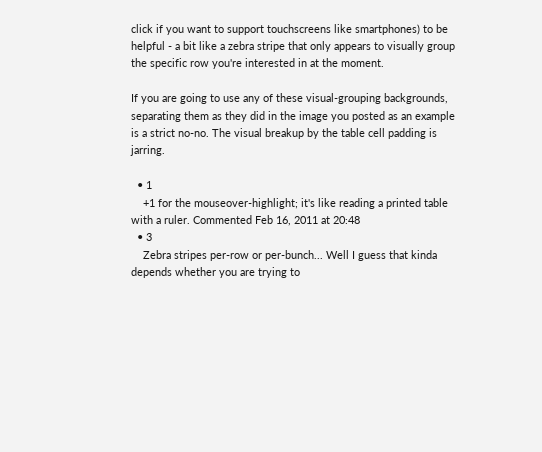click if you want to support touchscreens like smartphones) to be helpful - a bit like a zebra stripe that only appears to visually group the specific row you're interested in at the moment.

If you are going to use any of these visual-grouping backgrounds, separating them as they did in the image you posted as an example is a strict no-no. The visual breakup by the table cell padding is jarring.

  • 1
    +1 for the mouseover-highlight; it's like reading a printed table with a ruler. Commented Feb 16, 2011 at 20:48
  • 3
    Zebra stripes per-row or per-bunch... Well I guess that kinda depends whether you are trying to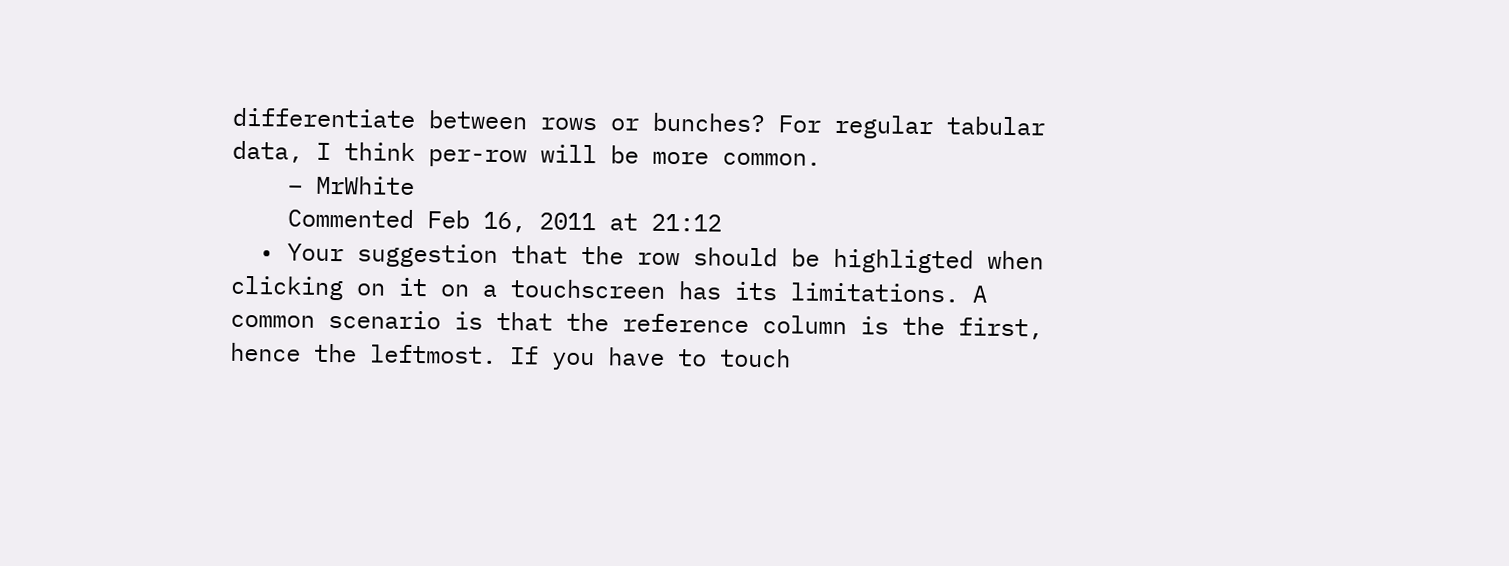differentiate between rows or bunches? For regular tabular data, I think per-row will be more common.
    – MrWhite
    Commented Feb 16, 2011 at 21:12
  • Your suggestion that the row should be highligted when clicking on it on a touchscreen has its limitations. A common scenario is that the reference column is the first, hence the leftmost. If you have to touch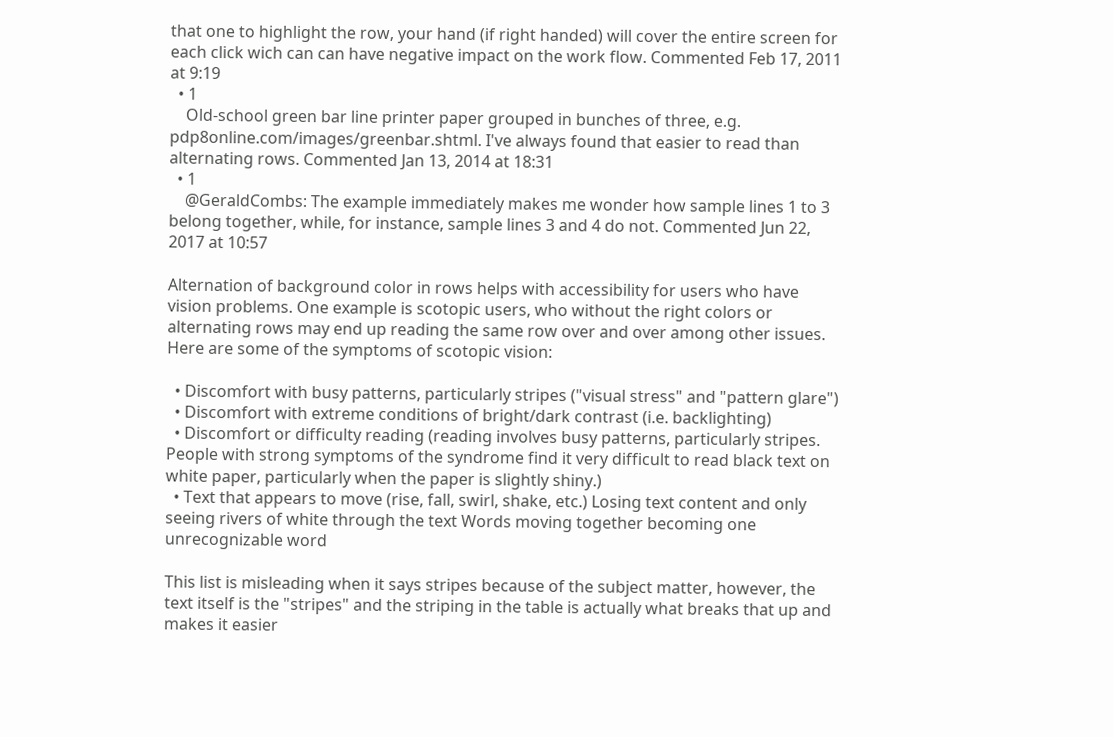that one to highlight the row, your hand (if right handed) will cover the entire screen for each click wich can can have negative impact on the work flow. Commented Feb 17, 2011 at 9:19
  • 1
    Old-school green bar line printer paper grouped in bunches of three, e.g. pdp8online.com/images/greenbar.shtml. I've always found that easier to read than alternating rows. Commented Jan 13, 2014 at 18:31
  • 1
    @GeraldCombs: The example immediately makes me wonder how sample lines 1 to 3 belong together, while, for instance, sample lines 3 and 4 do not. Commented Jun 22, 2017 at 10:57

Alternation of background color in rows helps with accessibility for users who have vision problems. One example is scotopic users, who without the right colors or alternating rows may end up reading the same row over and over among other issues. Here are some of the symptoms of scotopic vision:

  • Discomfort with busy patterns, particularly stripes ("visual stress" and "pattern glare")
  • Discomfort with extreme conditions of bright/dark contrast (i.e. backlighting)
  • Discomfort or difficulty reading (reading involves busy patterns, particularly stripes. People with strong symptoms of the syndrome find it very difficult to read black text on white paper, particularly when the paper is slightly shiny.)
  • Text that appears to move (rise, fall, swirl, shake, etc.) Losing text content and only seeing rivers of white through the text Words moving together becoming one unrecognizable word

This list is misleading when it says stripes because of the subject matter, however, the text itself is the "stripes" and the striping in the table is actually what breaks that up and makes it easier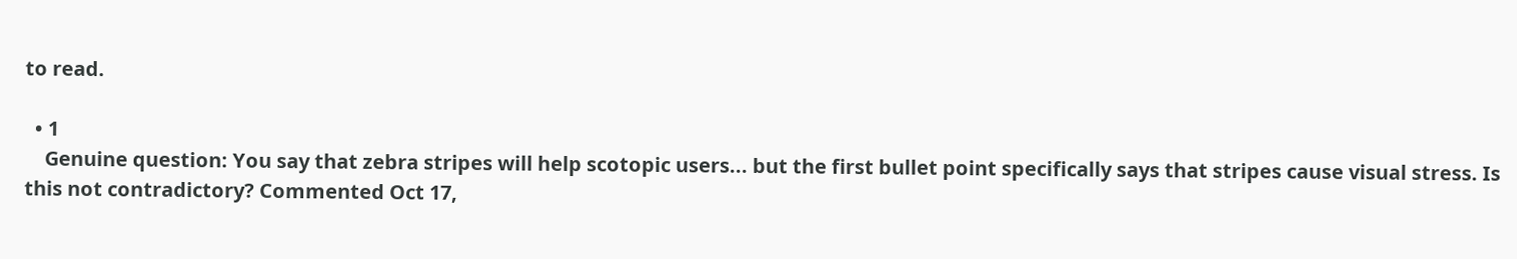to read.

  • 1
    Genuine question: You say that zebra stripes will help scotopic users... but the first bullet point specifically says that stripes cause visual stress. Is this not contradictory? Commented Oct 17,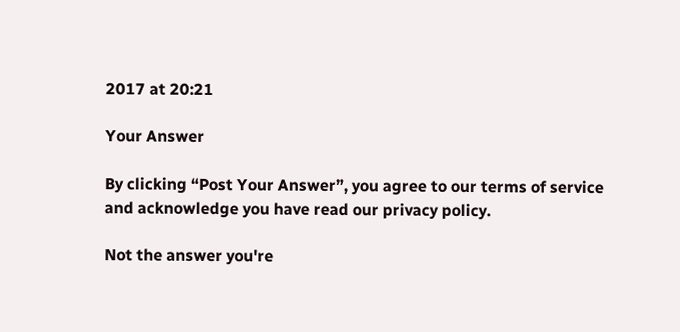2017 at 20:21

Your Answer

By clicking “Post Your Answer”, you agree to our terms of service and acknowledge you have read our privacy policy.

Not the answer you're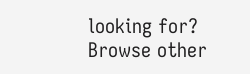looking for? Browse other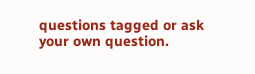questions tagged or ask your own question.